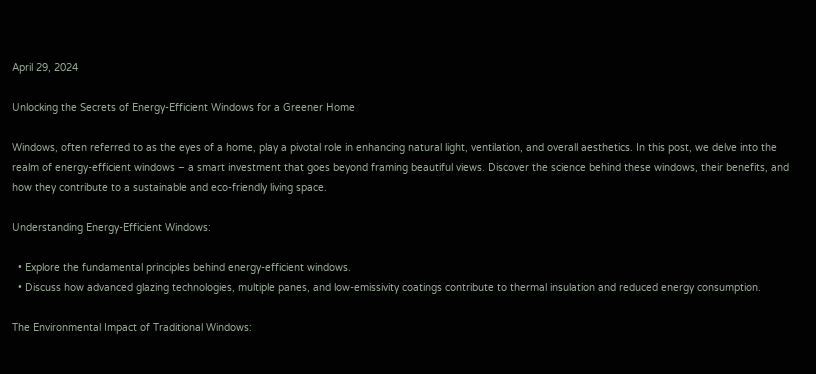April 29, 2024

Unlocking the Secrets of Energy-Efficient Windows for a Greener Home

Windows, often referred to as the eyes of a home, play a pivotal role in enhancing natural light, ventilation, and overall aesthetics. In this post, we delve into the realm of energy-efficient windows – a smart investment that goes beyond framing beautiful views. Discover the science behind these windows, their benefits, and how they contribute to a sustainable and eco-friendly living space.

Understanding Energy-Efficient Windows:

  • Explore the fundamental principles behind energy-efficient windows.
  • Discuss how advanced glazing technologies, multiple panes, and low-emissivity coatings contribute to thermal insulation and reduced energy consumption.

The Environmental Impact of Traditional Windows: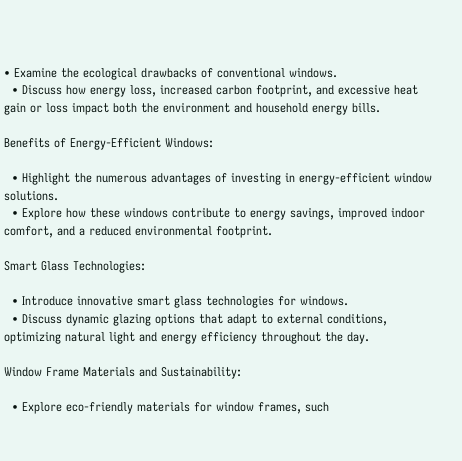• Examine the ecological drawbacks of conventional windows.
  • Discuss how energy loss, increased carbon footprint, and excessive heat gain or loss impact both the environment and household energy bills.

Benefits of Energy-Efficient Windows:

  • Highlight the numerous advantages of investing in energy-efficient window solutions.
  • Explore how these windows contribute to energy savings, improved indoor comfort, and a reduced environmental footprint.

Smart Glass Technologies:

  • Introduce innovative smart glass technologies for windows.
  • Discuss dynamic glazing options that adapt to external conditions, optimizing natural light and energy efficiency throughout the day.

Window Frame Materials and Sustainability:

  • Explore eco-friendly materials for window frames, such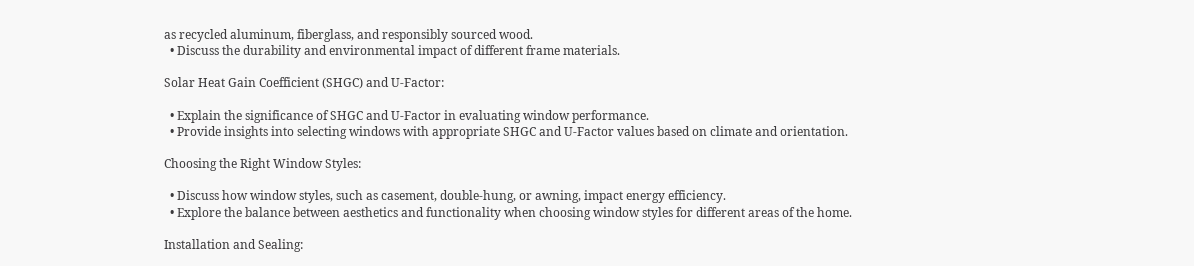as recycled aluminum, fiberglass, and responsibly sourced wood.
  • Discuss the durability and environmental impact of different frame materials.

Solar Heat Gain Coefficient (SHGC) and U-Factor:

  • Explain the significance of SHGC and U-Factor in evaluating window performance.
  • Provide insights into selecting windows with appropriate SHGC and U-Factor values based on climate and orientation.

Choosing the Right Window Styles:

  • Discuss how window styles, such as casement, double-hung, or awning, impact energy efficiency.
  • Explore the balance between aesthetics and functionality when choosing window styles for different areas of the home.

Installation and Sealing: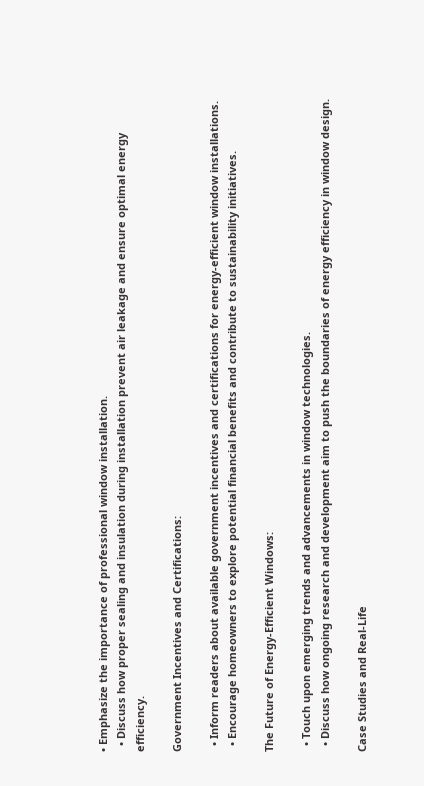• Emphasize the importance of professional window installation.
  • Discuss how proper sealing and insulation during installation prevent air leakage and ensure optimal energy efficiency.

Government Incentives and Certifications:

  • Inform readers about available government incentives and certifications for energy-efficient window installations.
  • Encourage homeowners to explore potential financial benefits and contribute to sustainability initiatives.

The Future of Energy-Efficient Windows:

  • Touch upon emerging trends and advancements in window technologies.
  • Discuss how ongoing research and development aim to push the boundaries of energy efficiency in window design.

Case Studies and Real-Life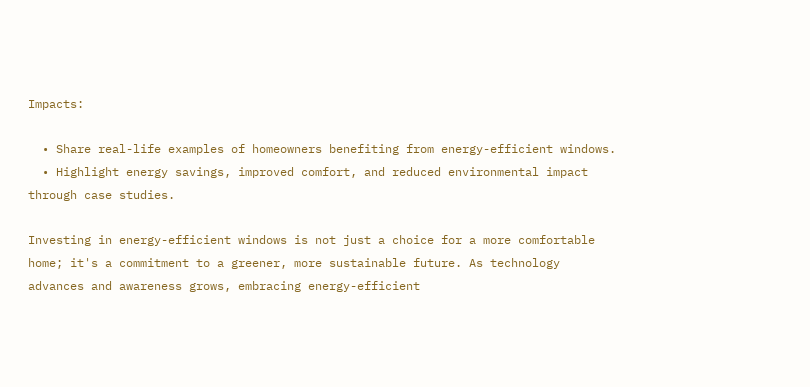Impacts:

  • Share real-life examples of homeowners benefiting from energy-efficient windows.
  • Highlight energy savings, improved comfort, and reduced environmental impact through case studies.

Investing in energy-efficient windows is not just a choice for a more comfortable home; it's a commitment to a greener, more sustainable future. As technology advances and awareness grows, embracing energy-efficient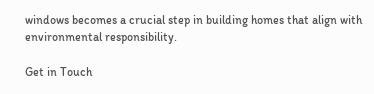windows becomes a crucial step in building homes that align with environmental responsibility.

Get in Touch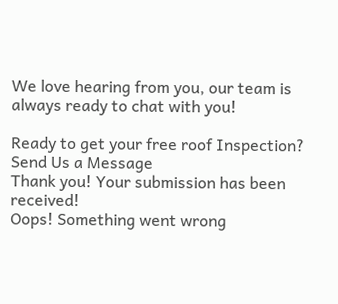We love hearing from you, our team is always ready to chat with you!

Ready to get your free roof Inspection?
Send Us a Message
Thank you! Your submission has been received!
Oops! Something went wrong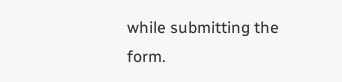while submitting the form.